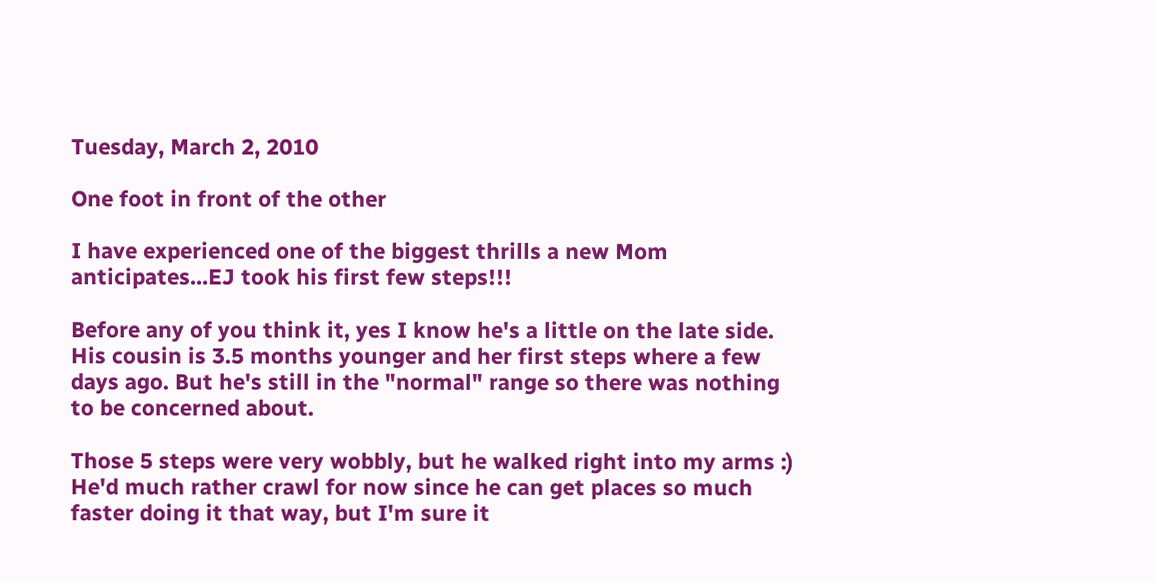Tuesday, March 2, 2010

One foot in front of the other

I have experienced one of the biggest thrills a new Mom anticipates...EJ took his first few steps!!!

Before any of you think it, yes I know he's a little on the late side. His cousin is 3.5 months younger and her first steps where a few days ago. But he's still in the "normal" range so there was nothing to be concerned about.

Those 5 steps were very wobbly, but he walked right into my arms :) He'd much rather crawl for now since he can get places so much faster doing it that way, but I'm sure it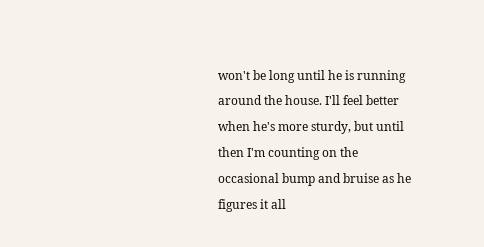won't be long until he is running around the house. I'll feel better when he's more sturdy, but until then I'm counting on the occasional bump and bruise as he figures it all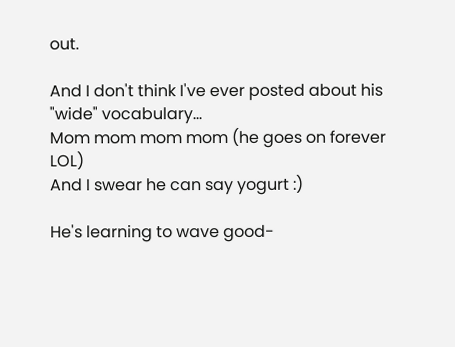out.

And I don't think I've ever posted about his "wide" vocabulary...
Mom mom mom mom (he goes on forever LOL)
And I swear he can say yogurt :)

He's learning to wave good-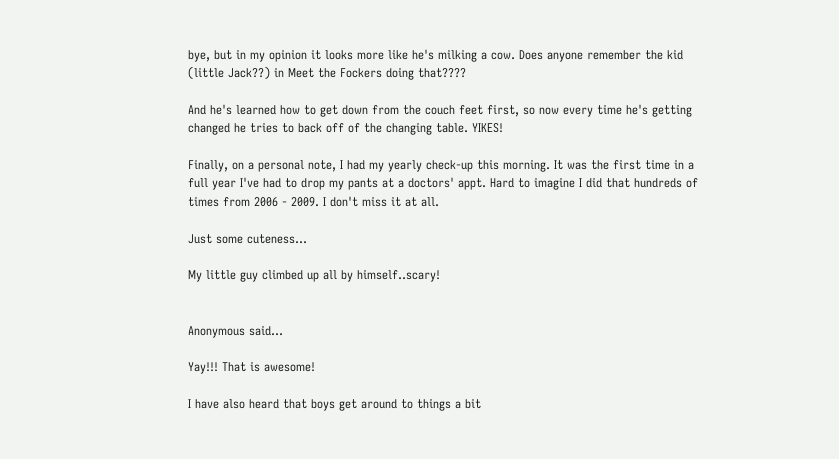bye, but in my opinion it looks more like he's milking a cow. Does anyone remember the kid (little Jack??) in Meet the Fockers doing that????

And he's learned how to get down from the couch feet first, so now every time he's getting changed he tries to back off of the changing table. YIKES!

Finally, on a personal note, I had my yearly check-up this morning. It was the first time in a full year I've had to drop my pants at a doctors' appt. Hard to imagine I did that hundreds of times from 2006 - 2009. I don't miss it at all.

Just some cuteness...

My little guy climbed up all by himself..scary!


Anonymous said...

Yay!!! That is awesome!

I have also heard that boys get around to things a bit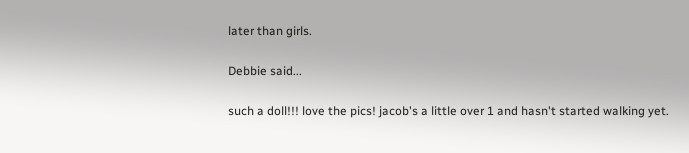later than girls.

Debbie said...

such a doll!!! love the pics! jacob's a little over 1 and hasn't started walking yet.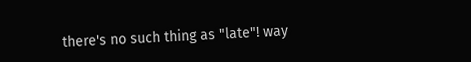there's no such thing as "late"! way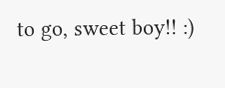to go, sweet boy!! :)